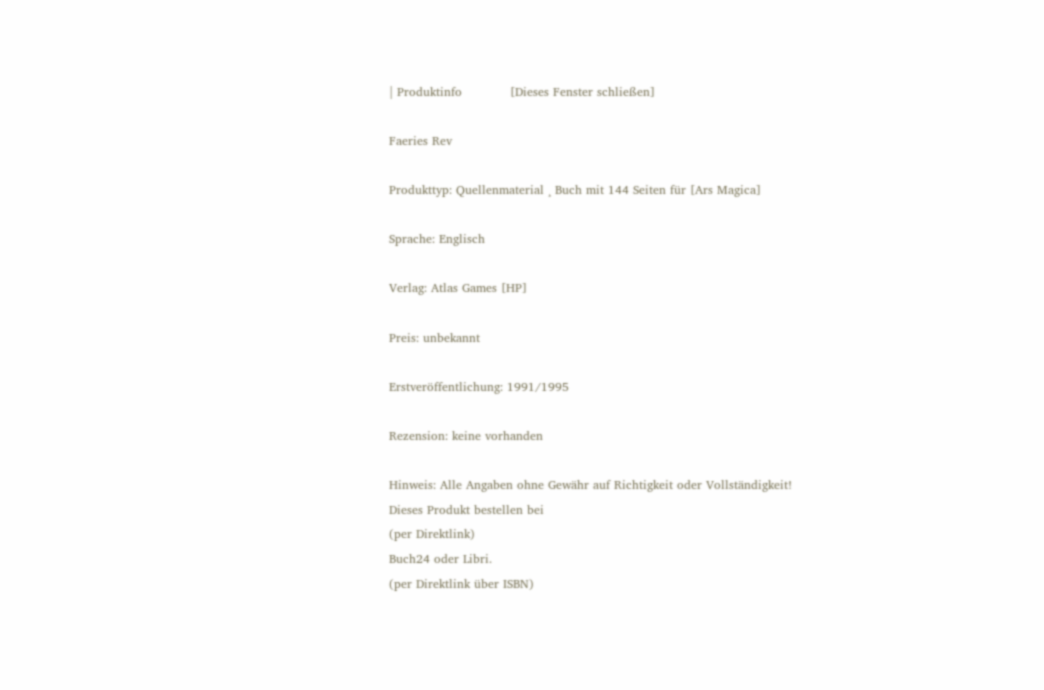| Produktinfo            [Dieses Fenster schließen]

Faeries Rev

Produkttyp: Quellenmaterial ¸ Buch mit 144 Seiten für [Ars Magica]

Sprache: Englisch

Verlag: Atlas Games [HP]

Preis: unbekannt

Erstveröffentlichung: 1991/1995

Rezension: keine vorhanden

Hinweis: Alle Angaben ohne Gewähr auf Richtigkeit oder Vollständigkeit!
Dieses Produkt bestellen bei
(per Direktlink)
Buch24 oder Libri.
(per Direktlink über ISBN)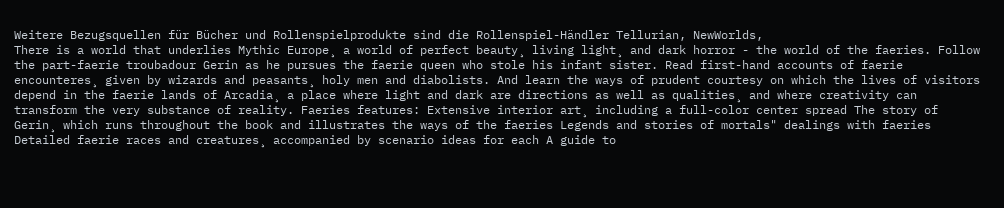Weitere Bezugsquellen für Bücher und Rollenspielprodukte sind die Rollenspiel-Händler Tellurian, NewWorlds,
There is a world that underlies Mythic Europe¸ a world of perfect beauty¸ living light¸ and dark horror - the world of the faeries. Follow the part-faerie troubadour Gerin as he pursues the faerie queen who stole his infant sister. Read first-hand accounts of faerie encounteres¸ given by wizards and peasants¸ holy men and diabolists. And learn the ways of prudent courtesy on which the lives of visitors depend in the faerie lands of Arcadia¸ a place where light and dark are directions as well as qualities¸ and where creativity can transform the very substance of reality. Faeries features: Extensive interior art¸ including a full-color center spread The story of Gerin¸ which runs throughout the book and illustrates the ways of the faeries Legends and stories of mortals" dealings with faeries Detailed faerie races and creatures¸ accompanied by scenario ideas for each A guide to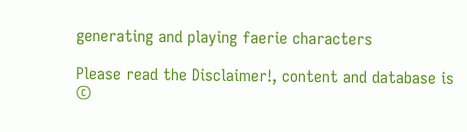generating and playing faerie characters

Please read the Disclaimer!, content and database is ©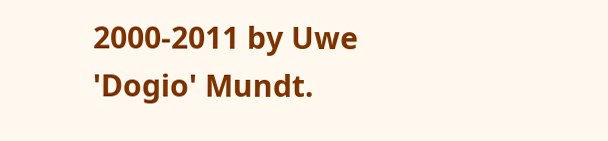2000-2011 by Uwe 'Dogio' Mundt.